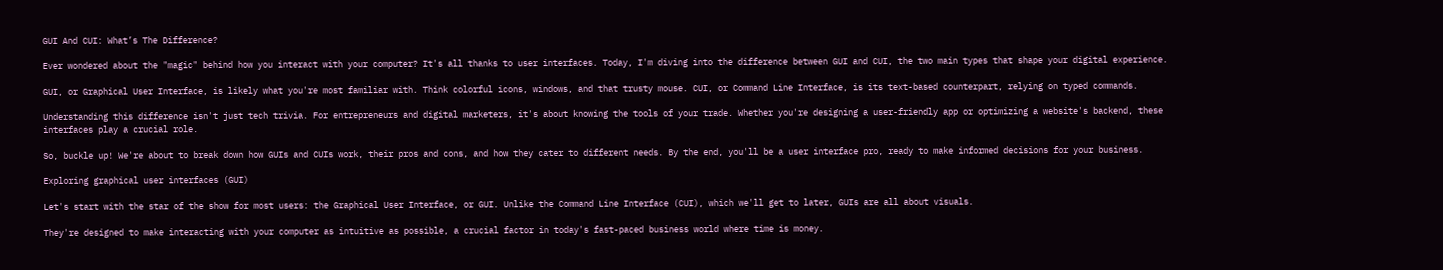GUI And CUI: What’s The Difference?

Ever wondered about the "magic" behind how you interact with your computer? It's all thanks to user interfaces. Today, I'm diving into the difference between GUI and CUI, the two main types that shape your digital experience.

GUI, or Graphical User Interface, is likely what you're most familiar with. Think colorful icons, windows, and that trusty mouse. CUI, or Command Line Interface, is its text-based counterpart, relying on typed commands.

Understanding this difference isn't just tech trivia. For entrepreneurs and digital marketers, it's about knowing the tools of your trade. Whether you're designing a user-friendly app or optimizing a website's backend, these interfaces play a crucial role.

So, buckle up! We're about to break down how GUIs and CUIs work, their pros and cons, and how they cater to different needs. By the end, you'll be a user interface pro, ready to make informed decisions for your business.

Exploring graphical user interfaces (GUI)

Let's start with the star of the show for most users: the Graphical User Interface, or GUI. Unlike the Command Line Interface (CUI), which we'll get to later, GUIs are all about visuals.

They're designed to make interacting with your computer as intuitive as possible, a crucial factor in today's fast-paced business world where time is money.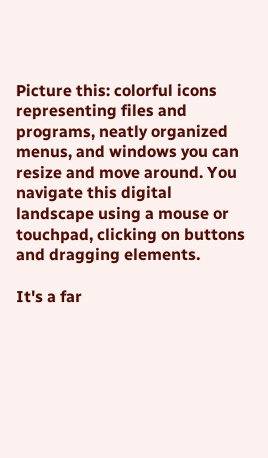Picture this: colorful icons representing files and programs, neatly organized menus, and windows you can resize and move around. You navigate this digital landscape using a mouse or touchpad, clicking on buttons and dragging elements.

It's a far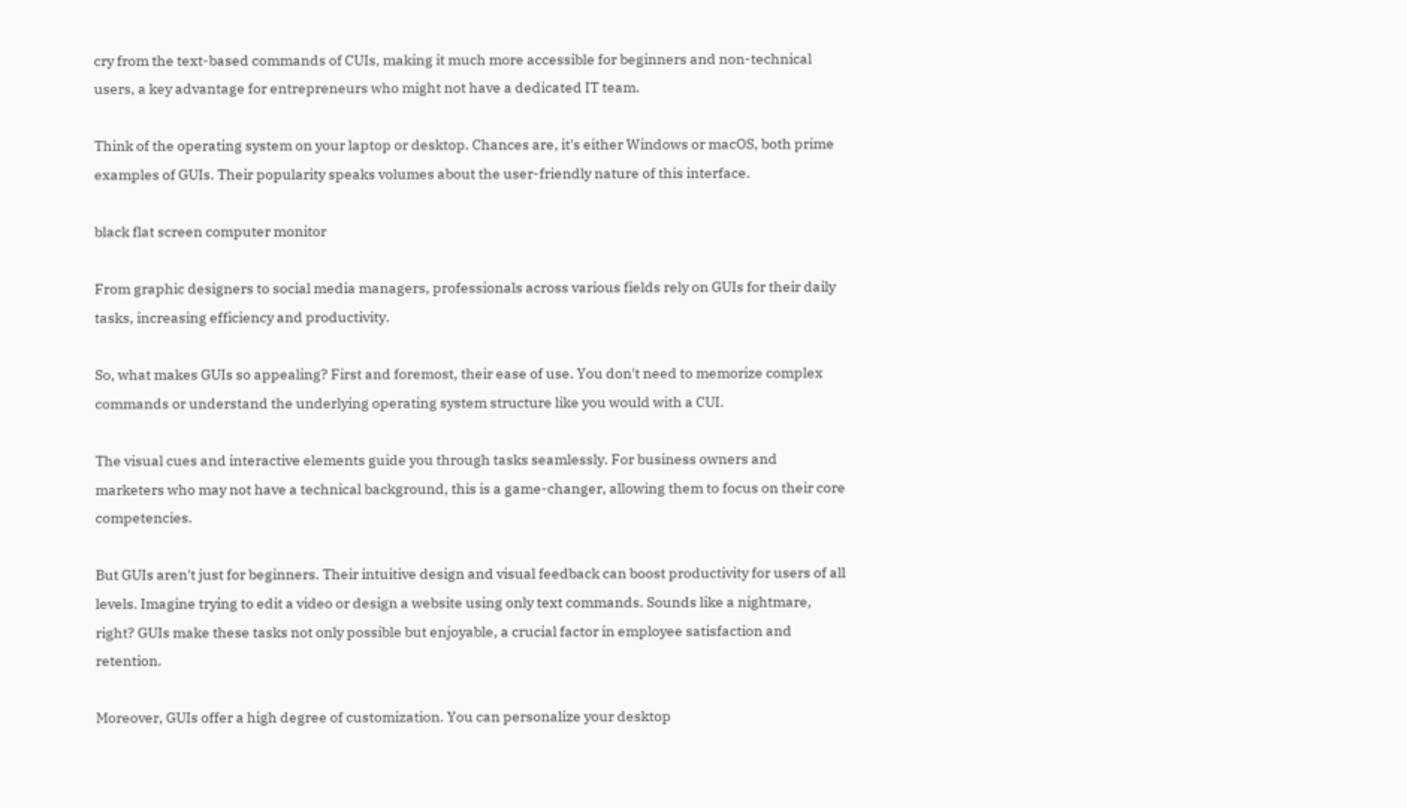cry from the text-based commands of CUIs, making it much more accessible for beginners and non-technical users, a key advantage for entrepreneurs who might not have a dedicated IT team.

Think of the operating system on your laptop or desktop. Chances are, it's either Windows or macOS, both prime examples of GUIs. Their popularity speaks volumes about the user-friendly nature of this interface.

black flat screen computer monitor

From graphic designers to social media managers, professionals across various fields rely on GUIs for their daily tasks, increasing efficiency and productivity.

So, what makes GUIs so appealing? First and foremost, their ease of use. You don't need to memorize complex commands or understand the underlying operating system structure like you would with a CUI.

The visual cues and interactive elements guide you through tasks seamlessly. For business owners and marketers who may not have a technical background, this is a game-changer, allowing them to focus on their core competencies.

But GUIs aren't just for beginners. Their intuitive design and visual feedback can boost productivity for users of all levels. Imagine trying to edit a video or design a website using only text commands. Sounds like a nightmare, right? GUIs make these tasks not only possible but enjoyable, a crucial factor in employee satisfaction and retention.

Moreover, GUIs offer a high degree of customization. You can personalize your desktop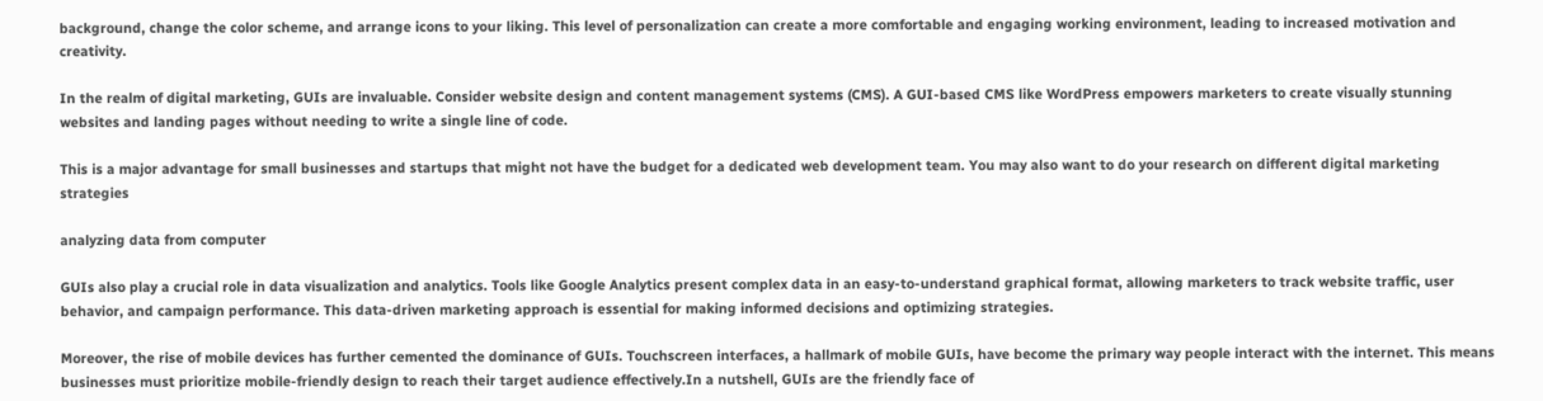background, change the color scheme, and arrange icons to your liking. This level of personalization can create a more comfortable and engaging working environment, leading to increased motivation and creativity.

In the realm of digital marketing, GUIs are invaluable. Consider website design and content management systems (CMS). A GUI-based CMS like WordPress empowers marketers to create visually stunning websites and landing pages without needing to write a single line of code.

This is a major advantage for small businesses and startups that might not have the budget for a dedicated web development team. You may also want to do your research on different digital marketing strategies

analyzing data from computer

GUIs also play a crucial role in data visualization and analytics. Tools like Google Analytics present complex data in an easy-to-understand graphical format, allowing marketers to track website traffic, user behavior, and campaign performance. This data-driven marketing approach is essential for making informed decisions and optimizing strategies.

Moreover, the rise of mobile devices has further cemented the dominance of GUIs. Touchscreen interfaces, a hallmark of mobile GUIs, have become the primary way people interact with the internet. This means businesses must prioritize mobile-friendly design to reach their target audience effectively.In a nutshell, GUIs are the friendly face of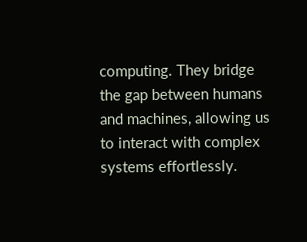computing. They bridge the gap between humans and machines, allowing us to interact with complex systems effortlessly.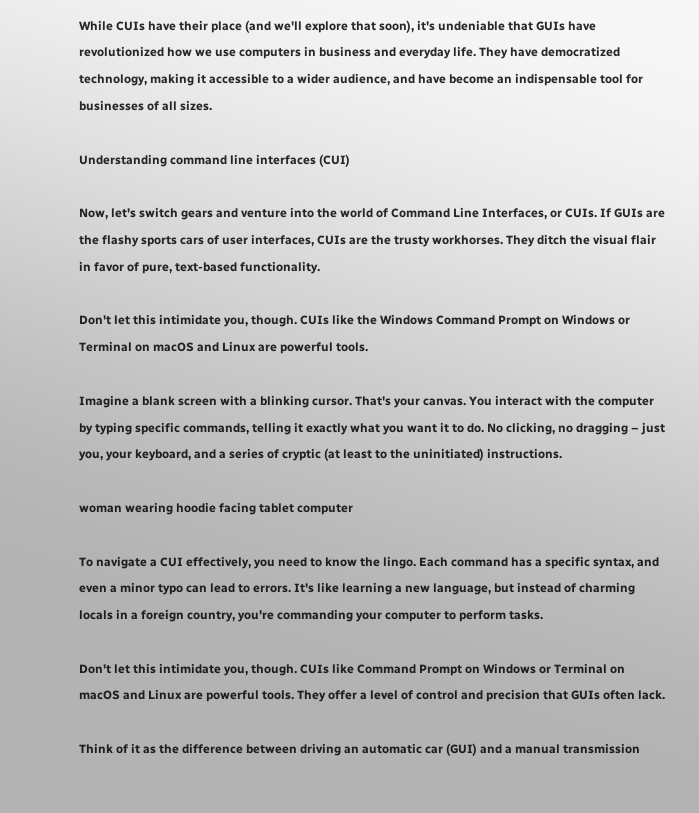While CUIs have their place (and we'll explore that soon), it's undeniable that GUIs have revolutionized how we use computers in business and everyday life. They have democratized technology, making it accessible to a wider audience, and have become an indispensable tool for businesses of all sizes.

Understanding command line interfaces (CUI)

Now, let's switch gears and venture into the world of Command Line Interfaces, or CUIs. If GUIs are the flashy sports cars of user interfaces, CUIs are the trusty workhorses. They ditch the visual flair in favor of pure, text-based functionality.

Don't let this intimidate you, though. CUIs like the Windows Command Prompt on Windows or Terminal on macOS and Linux are powerful tools.

Imagine a blank screen with a blinking cursor. That's your canvas. You interact with the computer by typing specific commands, telling it exactly what you want it to do. No clicking, no dragging – just you, your keyboard, and a series of cryptic (at least to the uninitiated) instructions.

woman wearing hoodie facing tablet computer

To navigate a CUI effectively, you need to know the lingo. Each command has a specific syntax, and even a minor typo can lead to errors. It's like learning a new language, but instead of charming locals in a foreign country, you're commanding your computer to perform tasks.

Don't let this intimidate you, though. CUIs like Command Prompt on Windows or Terminal on macOS and Linux are powerful tools. They offer a level of control and precision that GUIs often lack.

Think of it as the difference between driving an automatic car (GUI) and a manual transmission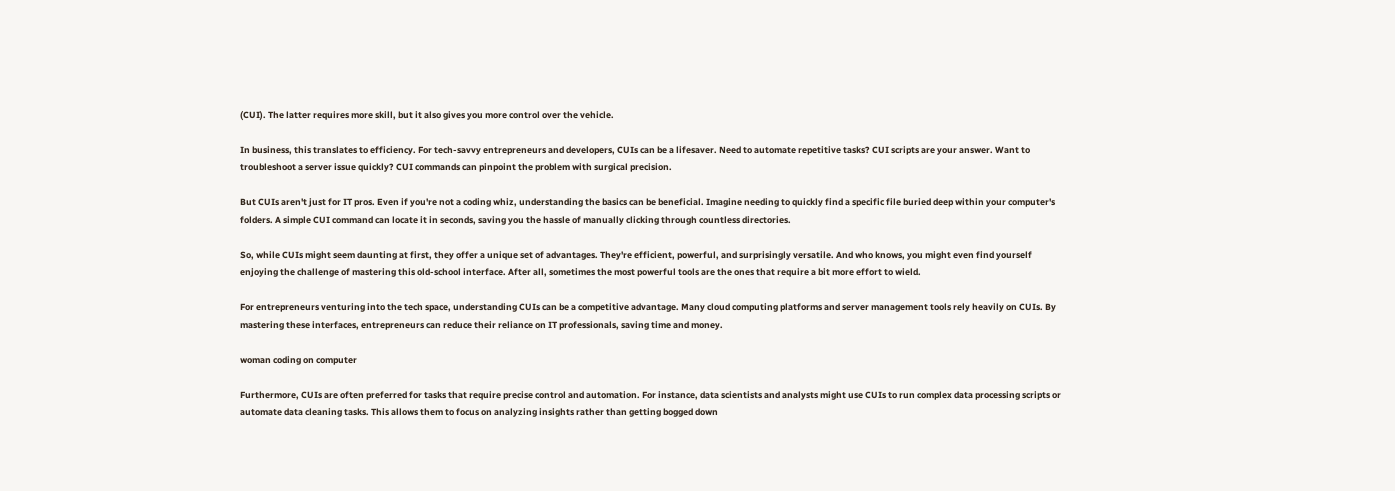(CUI). The latter requires more skill, but it also gives you more control over the vehicle.

In business, this translates to efficiency. For tech-savvy entrepreneurs and developers, CUIs can be a lifesaver. Need to automate repetitive tasks? CUI scripts are your answer. Want to troubleshoot a server issue quickly? CUI commands can pinpoint the problem with surgical precision.

But CUIs aren't just for IT pros. Even if you're not a coding whiz, understanding the basics can be beneficial. Imagine needing to quickly find a specific file buried deep within your computer's folders. A simple CUI command can locate it in seconds, saving you the hassle of manually clicking through countless directories.

So, while CUIs might seem daunting at first, they offer a unique set of advantages. They're efficient, powerful, and surprisingly versatile. And who knows, you might even find yourself enjoying the challenge of mastering this old-school interface. After all, sometimes the most powerful tools are the ones that require a bit more effort to wield.

For entrepreneurs venturing into the tech space, understanding CUIs can be a competitive advantage. Many cloud computing platforms and server management tools rely heavily on CUIs. By mastering these interfaces, entrepreneurs can reduce their reliance on IT professionals, saving time and money.

woman coding on computer

Furthermore, CUIs are often preferred for tasks that require precise control and automation. For instance, data scientists and analysts might use CUIs to run complex data processing scripts or automate data cleaning tasks. This allows them to focus on analyzing insights rather than getting bogged down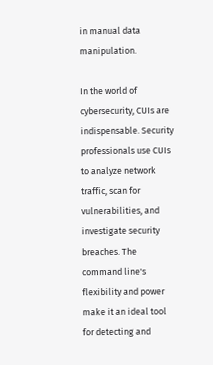in manual data manipulation.

In the world of cybersecurity, CUIs are indispensable. Security professionals use CUIs to analyze network traffic, scan for vulnerabilities, and investigate security breaches. The command line's flexibility and power make it an ideal tool for detecting and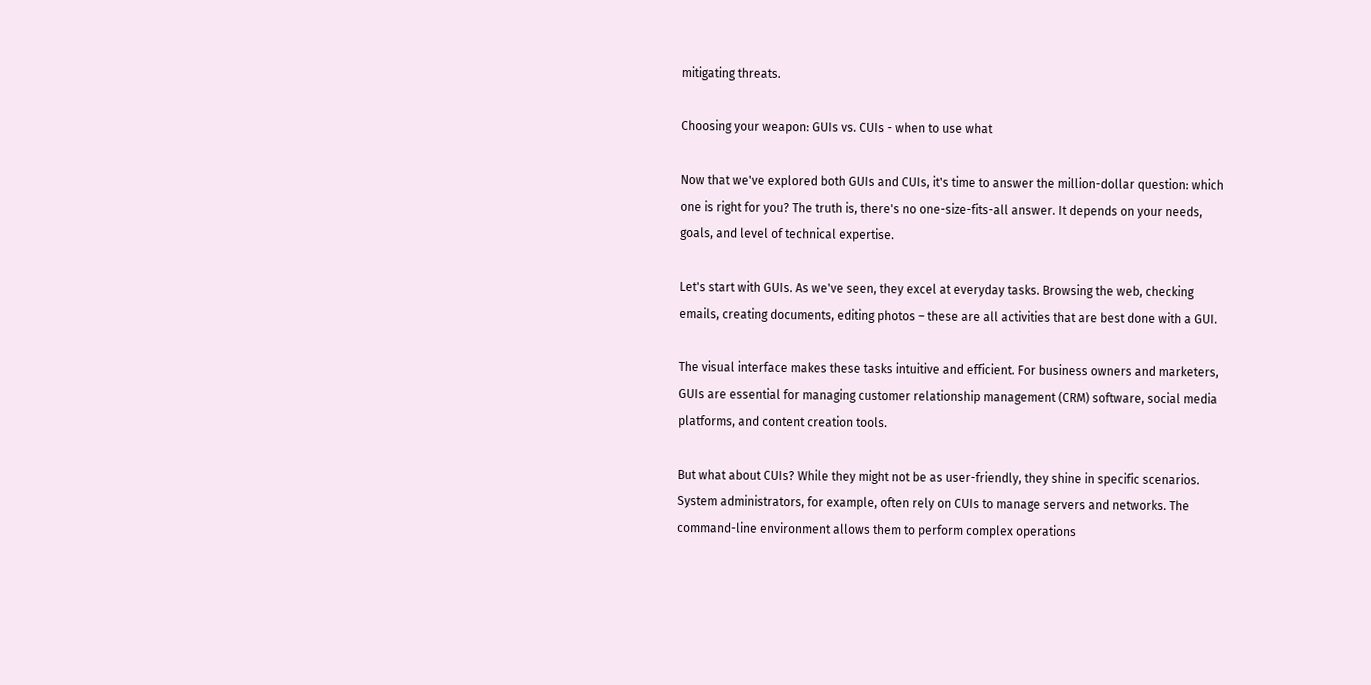mitigating threats.

Choosing your weapon: GUIs vs. CUIs - when to use what

Now that we've explored both GUIs and CUIs, it's time to answer the million-dollar question: which one is right for you? The truth is, there's no one-size-fits-all answer. It depends on your needs, goals, and level of technical expertise.

Let's start with GUIs. As we've seen, they excel at everyday tasks. Browsing the web, checking emails, creating documents, editing photos – these are all activities that are best done with a GUI.

The visual interface makes these tasks intuitive and efficient. For business owners and marketers, GUIs are essential for managing customer relationship management (CRM) software, social media platforms, and content creation tools.

But what about CUIs? While they might not be as user-friendly, they shine in specific scenarios. System administrators, for example, often rely on CUIs to manage servers and networks. The command-line environment allows them to perform complex operations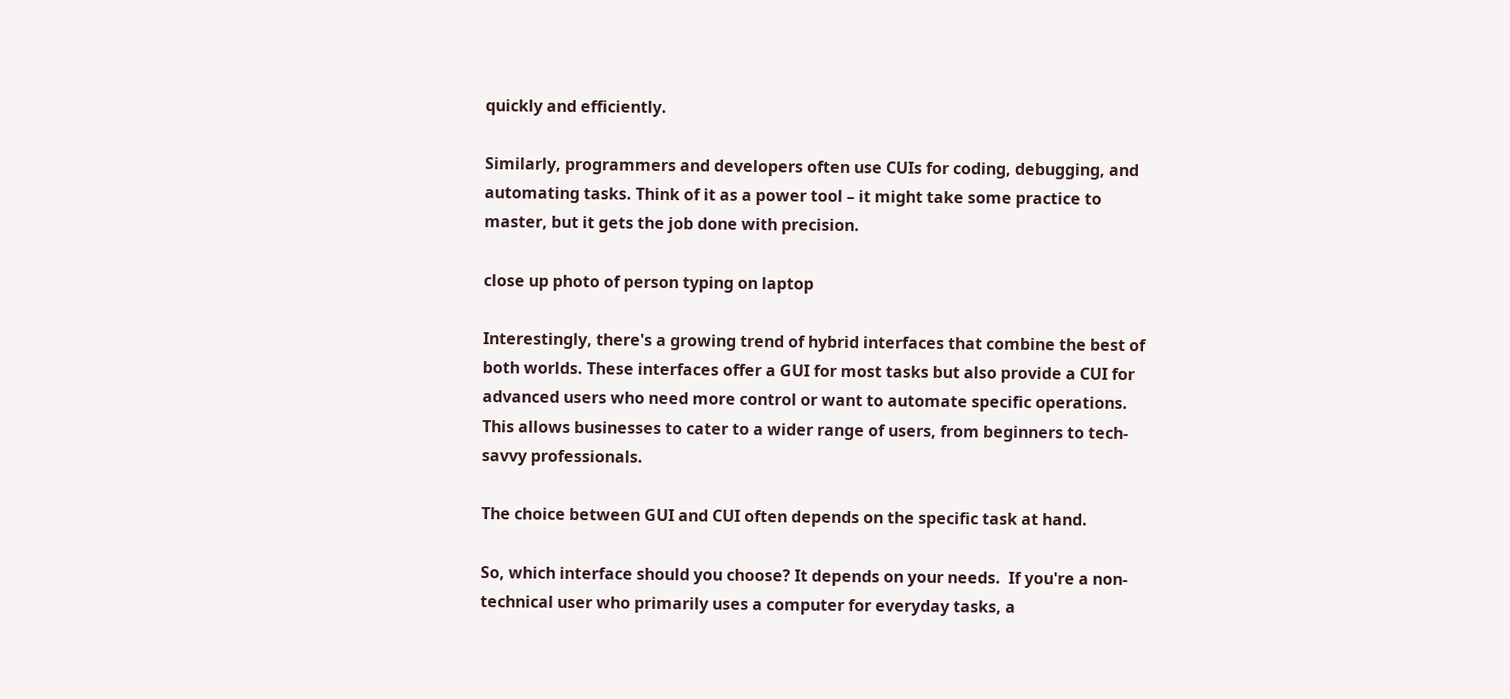quickly and efficiently.

Similarly, programmers and developers often use CUIs for coding, debugging, and automating tasks. Think of it as a power tool – it might take some practice to master, but it gets the job done with precision.

close up photo of person typing on laptop

Interestingly, there's a growing trend of hybrid interfaces that combine the best of both worlds. These interfaces offer a GUI for most tasks but also provide a CUI for advanced users who need more control or want to automate specific operations. This allows businesses to cater to a wider range of users, from beginners to tech-savvy professionals.

The choice between GUI and CUI often depends on the specific task at hand.

So, which interface should you choose? It depends on your needs.  If you're a non-technical user who primarily uses a computer for everyday tasks, a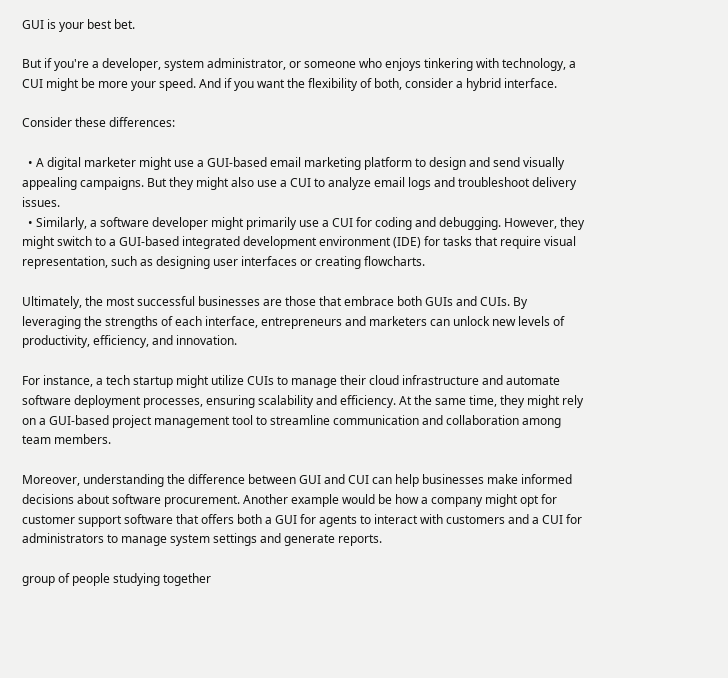GUI is your best bet.

But if you're a developer, system administrator, or someone who enjoys tinkering with technology, a CUI might be more your speed. And if you want the flexibility of both, consider a hybrid interface.

Consider these differences:

  • A digital marketer might use a GUI-based email marketing platform to design and send visually appealing campaigns. But they might also use a CUI to analyze email logs and troubleshoot delivery issues.
  • Similarly, a software developer might primarily use a CUI for coding and debugging. However, they might switch to a GUI-based integrated development environment (IDE) for tasks that require visual representation, such as designing user interfaces or creating flowcharts.

Ultimately, the most successful businesses are those that embrace both GUIs and CUIs. By leveraging the strengths of each interface, entrepreneurs and marketers can unlock new levels of productivity, efficiency, and innovation.

For instance, a tech startup might utilize CUIs to manage their cloud infrastructure and automate software deployment processes, ensuring scalability and efficiency. At the same time, they might rely on a GUI-based project management tool to streamline communication and collaboration among team members.

Moreover, understanding the difference between GUI and CUI can help businesses make informed decisions about software procurement. Another example would be how a company might opt for customer support software that offers both a GUI for agents to interact with customers and a CUI for administrators to manage system settings and generate reports.

group of people studying together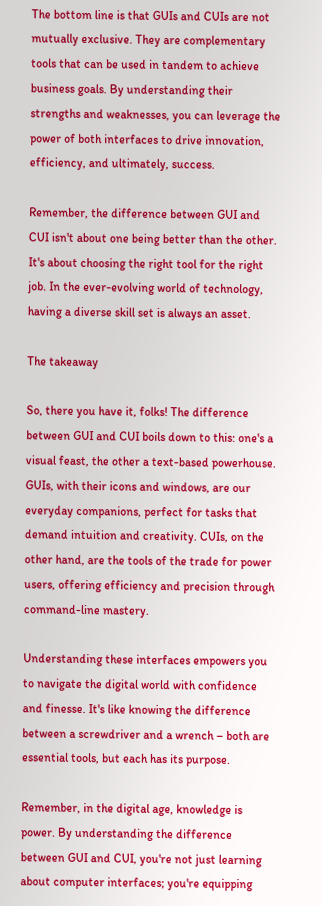The bottom line is that GUIs and CUIs are not mutually exclusive. They are complementary tools that can be used in tandem to achieve business goals. By understanding their strengths and weaknesses, you can leverage the power of both interfaces to drive innovation, efficiency, and ultimately, success.

Remember, the difference between GUI and CUI isn't about one being better than the other. It's about choosing the right tool for the right job. In the ever-evolving world of technology, having a diverse skill set is always an asset.

The takeaway

So, there you have it, folks! The difference between GUI and CUI boils down to this: one's a visual feast, the other a text-based powerhouse. GUIs, with their icons and windows, are our everyday companions, perfect for tasks that demand intuition and creativity. CUIs, on the other hand, are the tools of the trade for power users, offering efficiency and precision through command-line mastery.

Understanding these interfaces empowers you to navigate the digital world with confidence and finesse. It's like knowing the difference between a screwdriver and a wrench – both are essential tools, but each has its purpose.

Remember, in the digital age, knowledge is power. By understanding the difference between GUI and CUI, you're not just learning about computer interfaces; you're equipping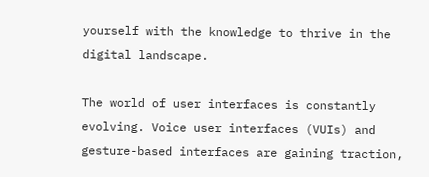yourself with the knowledge to thrive in the digital landscape.

The world of user interfaces is constantly evolving. Voice user interfaces (VUIs) and gesture-based interfaces are gaining traction,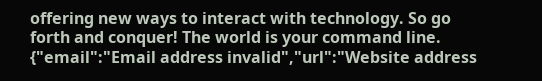offering new ways to interact with technology. So go forth and conquer! The world is your command line.
{"email":"Email address invalid","url":"Website address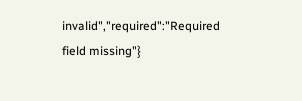invalid","required":"Required field missing"}